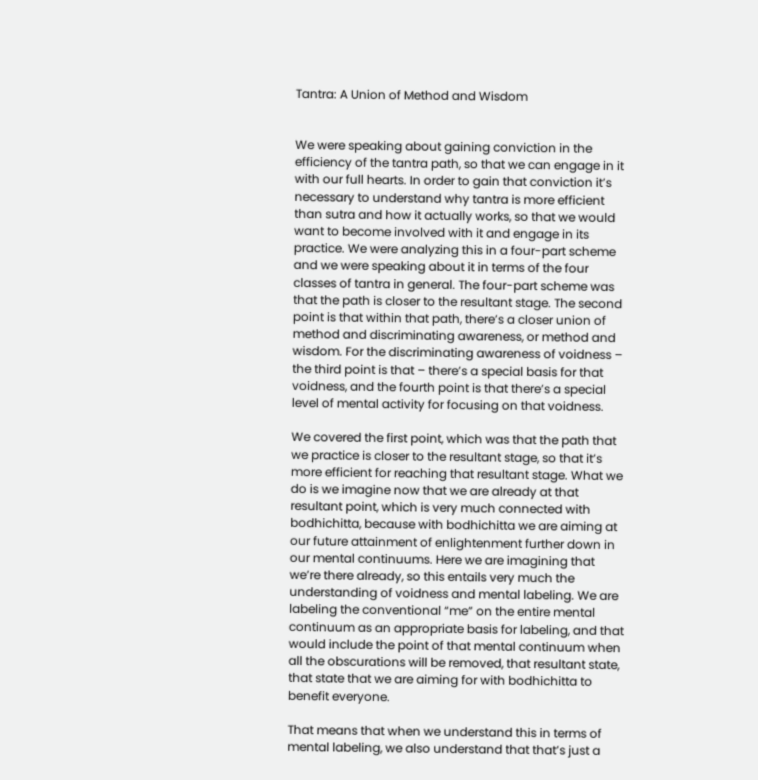Tantra: A Union of Method and Wisdom


We were speaking about gaining conviction in the efficiency of the tantra path, so that we can engage in it with our full hearts. In order to gain that conviction it’s necessary to understand why tantra is more efficient than sutra and how it actually works, so that we would want to become involved with it and engage in its practice. We were analyzing this in a four-part scheme and we were speaking about it in terms of the four classes of tantra in general. The four-part scheme was that the path is closer to the resultant stage. The second point is that within that path, there’s a closer union of method and discriminating awareness, or method and wisdom. For the discriminating awareness of voidness – the third point is that – there’s a special basis for that voidness, and the fourth point is that there’s a special level of mental activity for focusing on that voidness.

We covered the first point, which was that the path that we practice is closer to the resultant stage, so that it’s more efficient for reaching that resultant stage. What we do is we imagine now that we are already at that resultant point, which is very much connected with bodhichitta, because with bodhichitta we are aiming at our future attainment of enlightenment further down in our mental continuums. Here we are imagining that we’re there already, so this entails very much the understanding of voidness and mental labeling. We are labeling the conventional “me” on the entire mental continuum as an appropriate basis for labeling, and that would include the point of that mental continuum when all the obscurations will be removed, that resultant state, that state that we are aiming for with bodhichitta to benefit everyone.

That means that when we understand this in terms of mental labeling, we also understand that that’s just a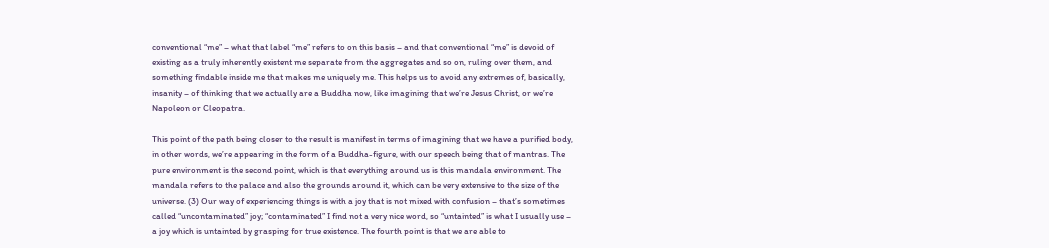conventional “me” – what that label “me” refers to on this basis – and that conventional “me” is devoid of existing as a truly inherently existent me separate from the aggregates and so on, ruling over them, and something findable inside me that makes me uniquely me. This helps us to avoid any extremes of, basically, insanity – of thinking that we actually are a Buddha now, like imagining that we’re Jesus Christ, or we’re Napoleon or Cleopatra.

This point of the path being closer to the result is manifest in terms of imagining that we have a purified body, in other words, we’re appearing in the form of a Buddha-figure, with our speech being that of mantras. The pure environment is the second point, which is that everything around us is this mandala environment. The mandala refers to the palace and also the grounds around it, which can be very extensive to the size of the universe. (3) Our way of experiencing things is with a joy that is not mixed with confusion – that’s sometimes called “uncontaminated” joy; “contaminated” I find not a very nice word, so “untainted” is what I usually use – a joy which is untainted by grasping for true existence. The fourth point is that we are able to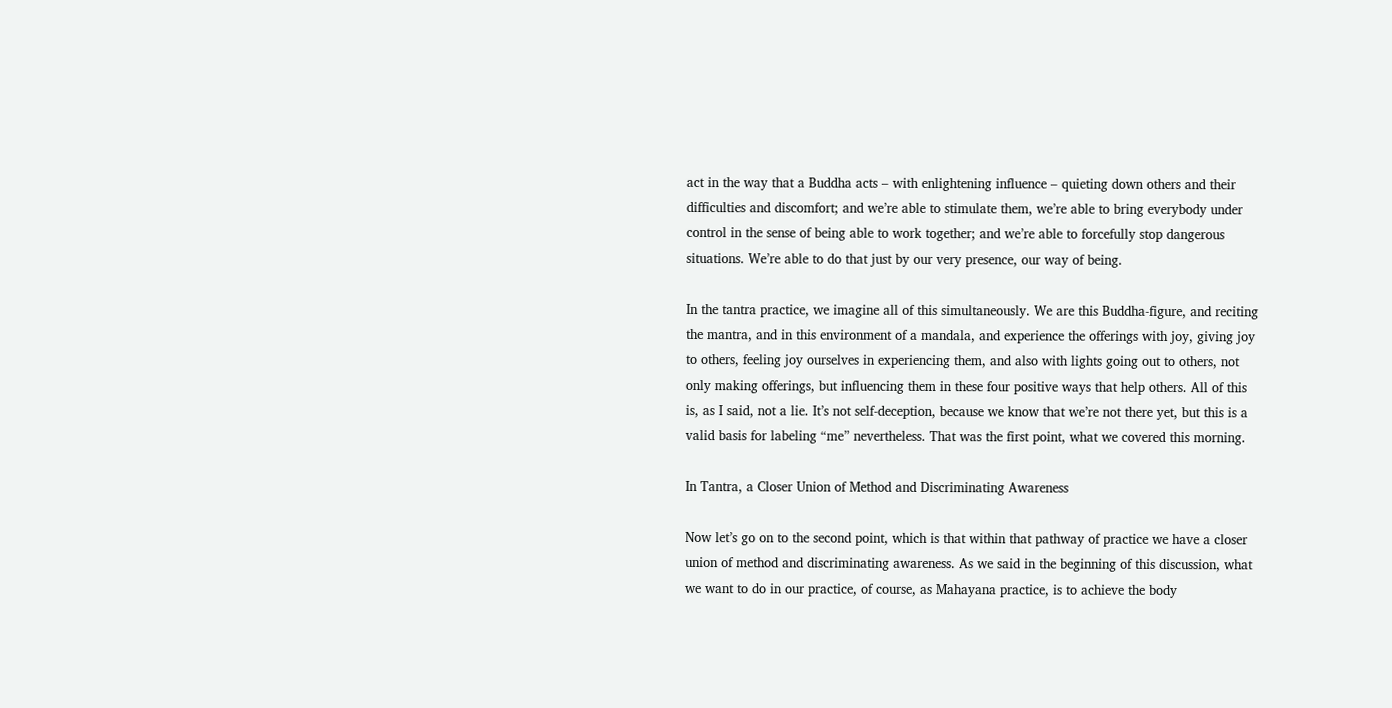act in the way that a Buddha acts – with enlightening influence – quieting down others and their difficulties and discomfort; and we’re able to stimulate them, we’re able to bring everybody under control in the sense of being able to work together; and we’re able to forcefully stop dangerous situations. We’re able to do that just by our very presence, our way of being.

In the tantra practice, we imagine all of this simultaneously. We are this Buddha-figure, and reciting the mantra, and in this environment of a mandala, and experience the offerings with joy, giving joy to others, feeling joy ourselves in experiencing them, and also with lights going out to others, not only making offerings, but influencing them in these four positive ways that help others. All of this is, as I said, not a lie. It’s not self-deception, because we know that we’re not there yet, but this is a valid basis for labeling “me” nevertheless. That was the first point, what we covered this morning.

In Tantra, a Closer Union of Method and Discriminating Awareness

Now let’s go on to the second point, which is that within that pathway of practice we have a closer union of method and discriminating awareness. As we said in the beginning of this discussion, what we want to do in our practice, of course, as Mahayana practice, is to achieve the body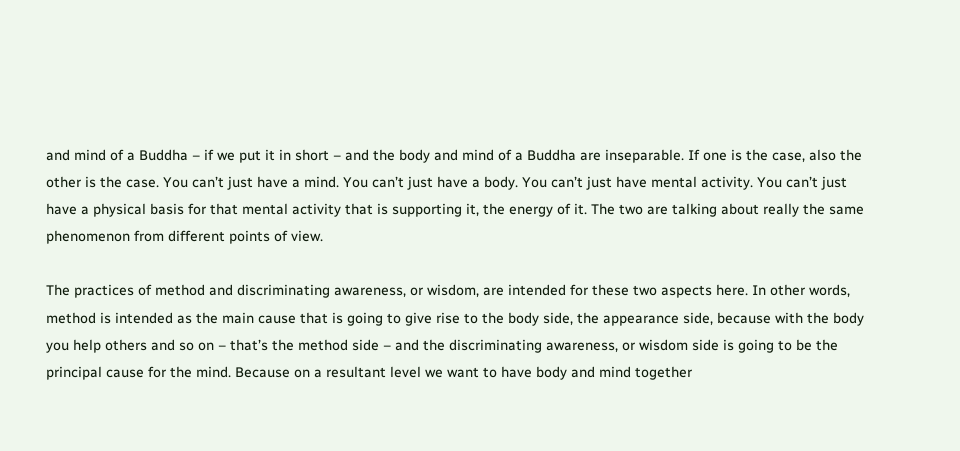and mind of a Buddha – if we put it in short – and the body and mind of a Buddha are inseparable. If one is the case, also the other is the case. You can’t just have a mind. You can’t just have a body. You can’t just have mental activity. You can’t just have a physical basis for that mental activity that is supporting it, the energy of it. The two are talking about really the same phenomenon from different points of view.

The practices of method and discriminating awareness, or wisdom, are intended for these two aspects here. In other words, method is intended as the main cause that is going to give rise to the body side, the appearance side, because with the body you help others and so on – that’s the method side – and the discriminating awareness, or wisdom side is going to be the principal cause for the mind. Because on a resultant level we want to have body and mind together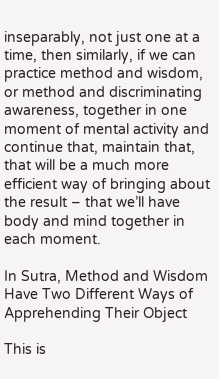inseparably, not just one at a time, then similarly, if we can practice method and wisdom, or method and discriminating awareness, together in one moment of mental activity and continue that, maintain that, that will be a much more efficient way of bringing about the result – that we’ll have body and mind together in each moment.

In Sutra, Method and Wisdom Have Two Different Ways of Apprehending Their Object

This is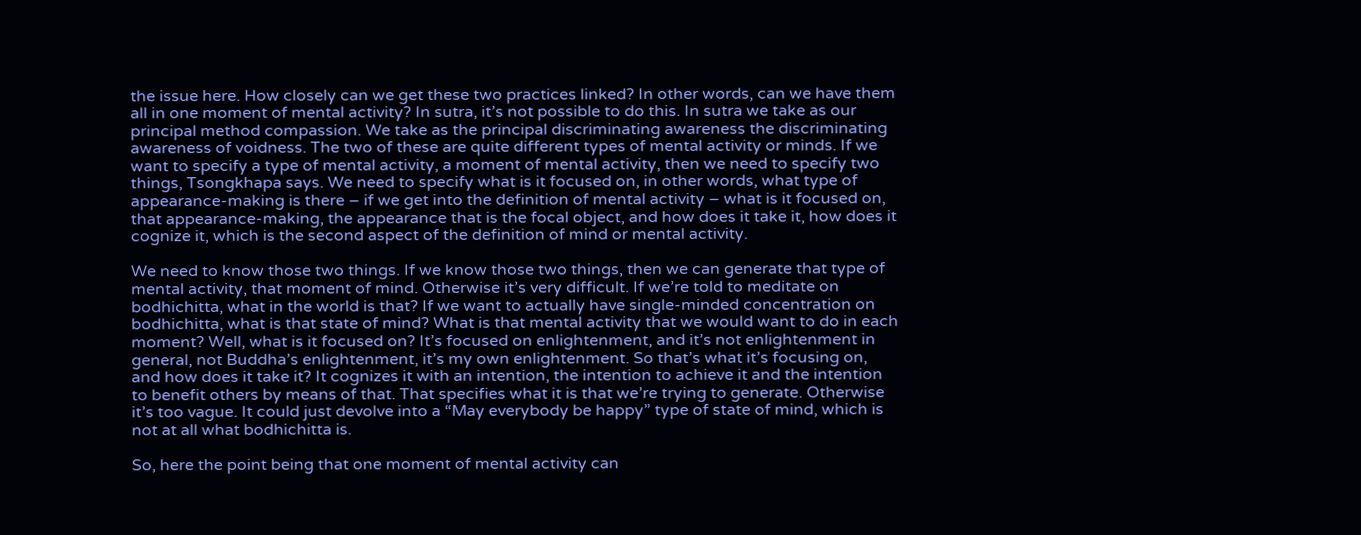the issue here. How closely can we get these two practices linked? In other words, can we have them all in one moment of mental activity? In sutra, it’s not possible to do this. In sutra we take as our principal method compassion. We take as the principal discriminating awareness the discriminating awareness of voidness. The two of these are quite different types of mental activity or minds. If we want to specify a type of mental activity, a moment of mental activity, then we need to specify two things, Tsongkhapa says. We need to specify what is it focused on, in other words, what type of appearance-making is there – if we get into the definition of mental activity – what is it focused on, that appearance-making, the appearance that is the focal object, and how does it take it, how does it cognize it, which is the second aspect of the definition of mind or mental activity.

We need to know those two things. If we know those two things, then we can generate that type of mental activity, that moment of mind. Otherwise it’s very difficult. If we’re told to meditate on bodhichitta, what in the world is that? If we want to actually have single-minded concentration on bodhichitta, what is that state of mind? What is that mental activity that we would want to do in each moment? Well, what is it focused on? It’s focused on enlightenment, and it’s not enlightenment in general, not Buddha’s enlightenment, it’s my own enlightenment. So that’s what it’s focusing on, and how does it take it? It cognizes it with an intention, the intention to achieve it and the intention to benefit others by means of that. That specifies what it is that we’re trying to generate. Otherwise it’s too vague. It could just devolve into a “May everybody be happy” type of state of mind, which is not at all what bodhichitta is.

So, here the point being that one moment of mental activity can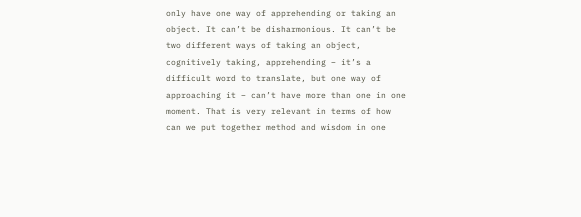only have one way of apprehending or taking an object. It can’t be disharmonious. It can’t be two different ways of taking an object, cognitively taking, apprehending – it’s a difficult word to translate, but one way of approaching it – can’t have more than one in one moment. That is very relevant in terms of how can we put together method and wisdom in one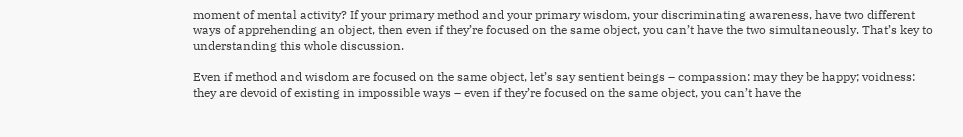moment of mental activity? If your primary method and your primary wisdom, your discriminating awareness, have two different ways of apprehending an object, then even if they’re focused on the same object, you can’t have the two simultaneously. That’s key to understanding this whole discussion.

Even if method and wisdom are focused on the same object, let’s say sentient beings – compassion: may they be happy; voidness: they are devoid of existing in impossible ways – even if they’re focused on the same object, you can’t have the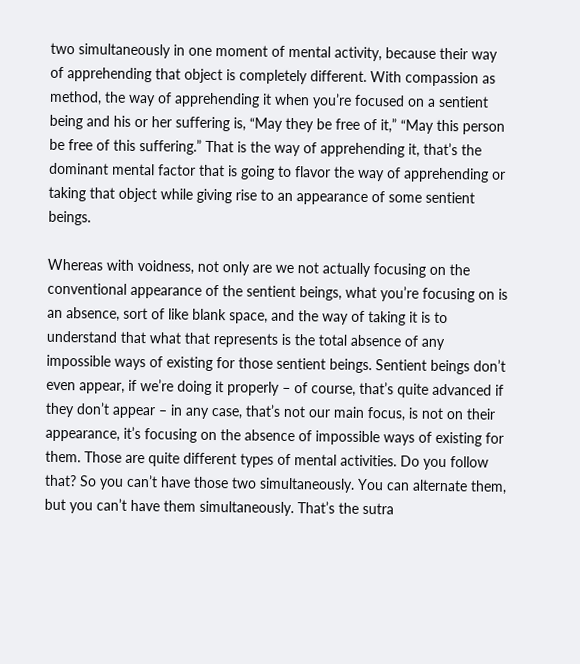two simultaneously in one moment of mental activity, because their way of apprehending that object is completely different. With compassion as method, the way of apprehending it when you’re focused on a sentient being and his or her suffering is, “May they be free of it,” “May this person be free of this suffering.” That is the way of apprehending it, that’s the dominant mental factor that is going to flavor the way of apprehending or taking that object while giving rise to an appearance of some sentient beings.

Whereas with voidness, not only are we not actually focusing on the conventional appearance of the sentient beings, what you’re focusing on is an absence, sort of like blank space, and the way of taking it is to understand that what that represents is the total absence of any impossible ways of existing for those sentient beings. Sentient beings don’t even appear, if we’re doing it properly – of course, that’s quite advanced if they don’t appear – in any case, that’s not our main focus, is not on their appearance, it’s focusing on the absence of impossible ways of existing for them. Those are quite different types of mental activities. Do you follow that? So you can’t have those two simultaneously. You can alternate them, but you can’t have them simultaneously. That’s the sutra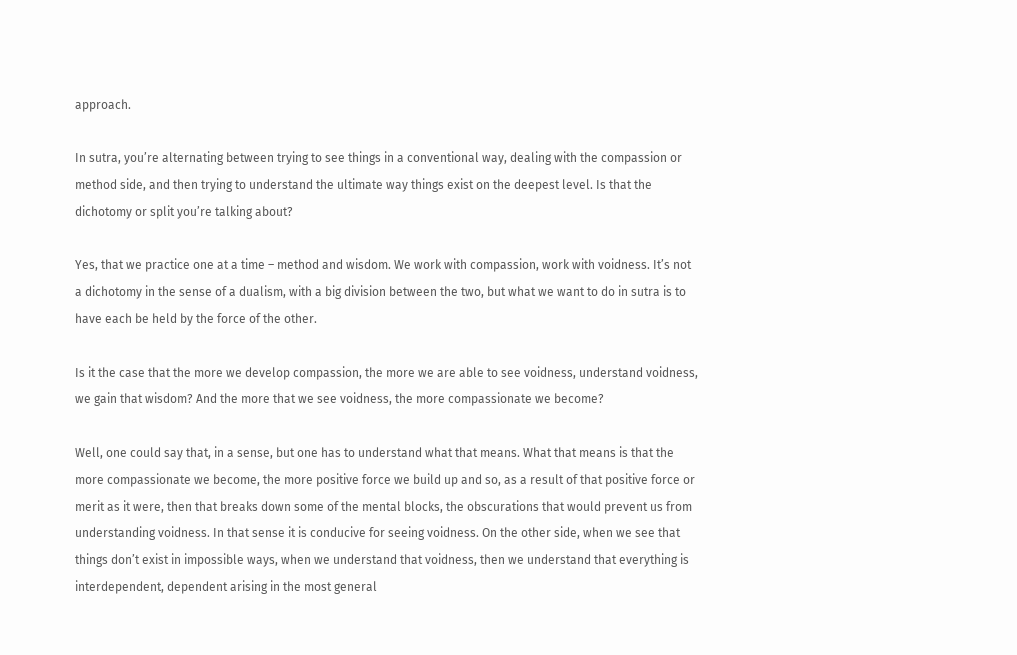approach.

In sutra, you’re alternating between trying to see things in a conventional way, dealing with the compassion or method side, and then trying to understand the ultimate way things exist on the deepest level. Is that the dichotomy or split you’re talking about?

Yes, that we practice one at a time – method and wisdom. We work with compassion, work with voidness. It’s not a dichotomy in the sense of a dualism, with a big division between the two, but what we want to do in sutra is to have each be held by the force of the other.

Is it the case that the more we develop compassion, the more we are able to see voidness, understand voidness, we gain that wisdom? And the more that we see voidness, the more compassionate we become?

Well, one could say that, in a sense, but one has to understand what that means. What that means is that the more compassionate we become, the more positive force we build up and so, as a result of that positive force or merit as it were, then that breaks down some of the mental blocks, the obscurations that would prevent us from understanding voidness. In that sense it is conducive for seeing voidness. On the other side, when we see that things don’t exist in impossible ways, when we understand that voidness, then we understand that everything is interdependent, dependent arising in the most general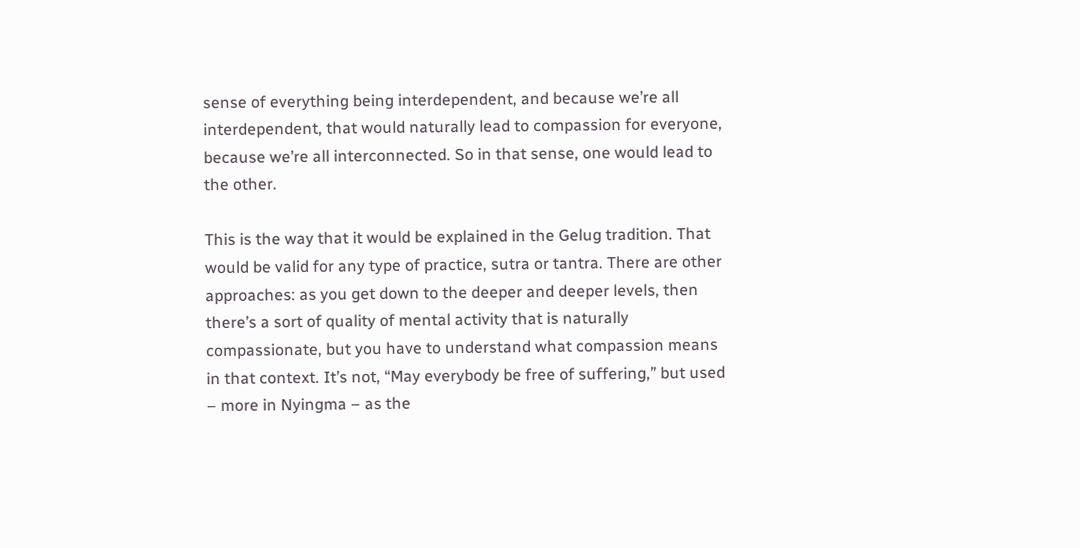sense of everything being interdependent, and because we’re all interdependent, that would naturally lead to compassion for everyone, because we’re all interconnected. So in that sense, one would lead to the other.

This is the way that it would be explained in the Gelug tradition. That would be valid for any type of practice, sutra or tantra. There are other approaches: as you get down to the deeper and deeper levels, then there’s a sort of quality of mental activity that is naturally compassionate, but you have to understand what compassion means in that context. It’s not, “May everybody be free of suffering,” but used – more in Nyingma – as the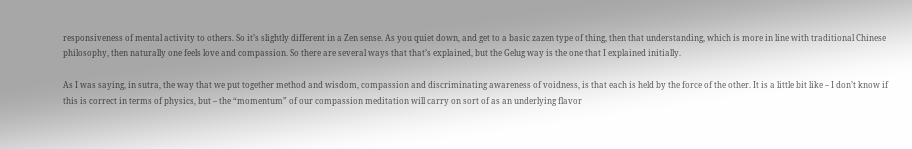responsiveness of mental activity to others. So it’s slightly different in a Zen sense. As you quiet down, and get to a basic zazen type of thing, then that understanding, which is more in line with traditional Chinese philosophy, then naturally one feels love and compassion. So there are several ways that that’s explained, but the Gelug way is the one that I explained initially.

As I was saying, in sutra, the way that we put together method and wisdom, compassion and discriminating awareness of voidness, is that each is held by the force of the other. It is a little bit like – I don’t know if this is correct in terms of physics, but – the “momentum” of our compassion meditation will carry on sort of as an underlying flavor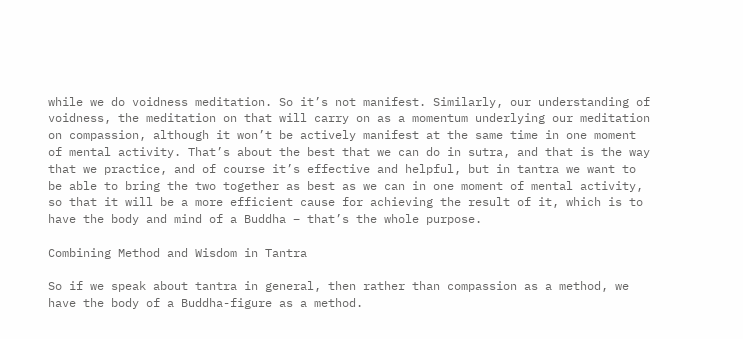while we do voidness meditation. So it’s not manifest. Similarly, our understanding of voidness, the meditation on that will carry on as a momentum underlying our meditation on compassion, although it won’t be actively manifest at the same time in one moment of mental activity. That’s about the best that we can do in sutra, and that is the way that we practice, and of course it’s effective and helpful, but in tantra we want to be able to bring the two together as best as we can in one moment of mental activity, so that it will be a more efficient cause for achieving the result of it, which is to have the body and mind of a Buddha – that’s the whole purpose.

Combining Method and Wisdom in Tantra

So if we speak about tantra in general, then rather than compassion as a method, we have the body of a Buddha-figure as a method.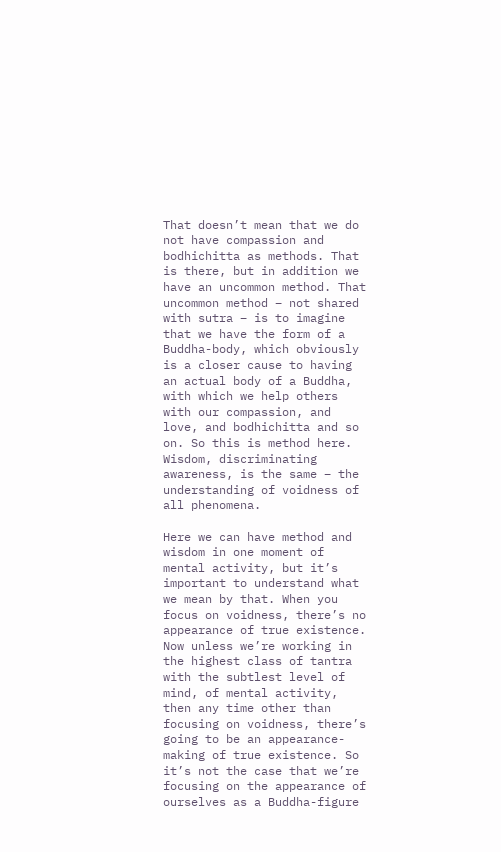That doesn’t mean that we do not have compassion and bodhichitta as methods. That is there, but in addition we have an uncommon method. That uncommon method – not shared with sutra – is to imagine that we have the form of a Buddha-body, which obviously is a closer cause to having an actual body of a Buddha, with which we help others with our compassion, and love, and bodhichitta and so on. So this is method here. Wisdom, discriminating awareness, is the same – the understanding of voidness of all phenomena.

Here we can have method and wisdom in one moment of mental activity, but it’s important to understand what we mean by that. When you focus on voidness, there’s no appearance of true existence. Now unless we’re working in the highest class of tantra with the subtlest level of mind, of mental activity, then any time other than focusing on voidness, there’s going to be an appearance-making of true existence. So it’s not the case that we’re focusing on the appearance of ourselves as a Buddha-figure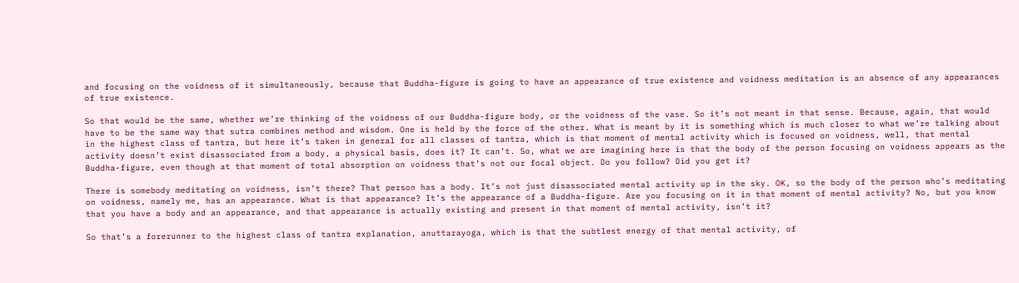and focusing on the voidness of it simultaneously, because that Buddha-figure is going to have an appearance of true existence and voidness meditation is an absence of any appearances of true existence.

So that would be the same, whether we’re thinking of the voidness of our Buddha-figure body, or the voidness of the vase. So it’s not meant in that sense. Because, again, that would have to be the same way that sutra combines method and wisdom. One is held by the force of the other. What is meant by it is something which is much closer to what we’re talking about in the highest class of tantra, but here it’s taken in general for all classes of tantra, which is that moment of mental activity which is focused on voidness, well, that mental activity doesn’t exist disassociated from a body, a physical basis, does it? It can’t. So, what we are imagining here is that the body of the person focusing on voidness appears as the Buddha-figure, even though at that moment of total absorption on voidness that’s not our focal object. Do you follow? Did you get it?

There is somebody meditating on voidness, isn’t there? That person has a body. It’s not just disassociated mental activity up in the sky. OK, so the body of the person who’s meditating on voidness, namely me, has an appearance. What is that appearance? It’s the appearance of a Buddha-figure. Are you focusing on it in that moment of mental activity? No, but you know that you have a body and an appearance, and that appearance is actually existing and present in that moment of mental activity, isn’t it?

So that’s a forerunner to the highest class of tantra explanation, anuttarayoga, which is that the subtlest energy of that mental activity, of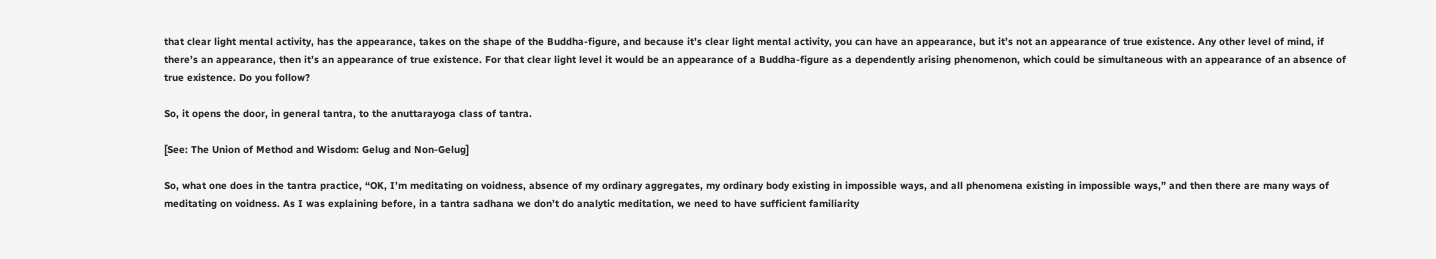that clear light mental activity, has the appearance, takes on the shape of the Buddha-figure, and because it’s clear light mental activity, you can have an appearance, but it’s not an appearance of true existence. Any other level of mind, if there’s an appearance, then it’s an appearance of true existence. For that clear light level it would be an appearance of a Buddha-figure as a dependently arising phenomenon, which could be simultaneous with an appearance of an absence of true existence. Do you follow?

So, it opens the door, in general tantra, to the anuttarayoga class of tantra.

[See: The Union of Method and Wisdom: Gelug and Non-Gelug]

So, what one does in the tantra practice, “OK, I’m meditating on voidness, absence of my ordinary aggregates, my ordinary body existing in impossible ways, and all phenomena existing in impossible ways,” and then there are many ways of meditating on voidness. As I was explaining before, in a tantra sadhana we don’t do analytic meditation, we need to have sufficient familiarity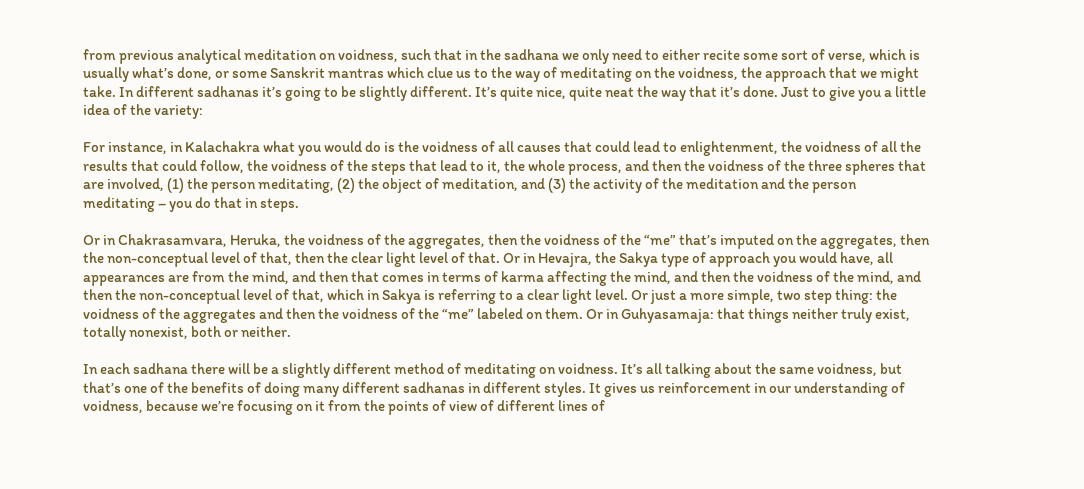from previous analytical meditation on voidness, such that in the sadhana we only need to either recite some sort of verse, which is usually what’s done, or some Sanskrit mantras which clue us to the way of meditating on the voidness, the approach that we might take. In different sadhanas it’s going to be slightly different. It’s quite nice, quite neat the way that it’s done. Just to give you a little idea of the variety:

For instance, in Kalachakra what you would do is the voidness of all causes that could lead to enlightenment, the voidness of all the results that could follow, the voidness of the steps that lead to it, the whole process, and then the voidness of the three spheres that are involved, (1) the person meditating, (2) the object of meditation, and (3) the activity of the meditation and the person meditating – you do that in steps.

Or in Chakrasamvara, Heruka, the voidness of the aggregates, then the voidness of the “me” that’s imputed on the aggregates, then the non-conceptual level of that, then the clear light level of that. Or in Hevajra, the Sakya type of approach you would have, all appearances are from the mind, and then that comes in terms of karma affecting the mind, and then the voidness of the mind, and then the non-conceptual level of that, which in Sakya is referring to a clear light level. Or just a more simple, two step thing: the voidness of the aggregates and then the voidness of the “me” labeled on them. Or in Guhyasamaja: that things neither truly exist, totally nonexist, both or neither.

In each sadhana there will be a slightly different method of meditating on voidness. It’s all talking about the same voidness, but that’s one of the benefits of doing many different sadhanas in different styles. It gives us reinforcement in our understanding of voidness, because we’re focusing on it from the points of view of different lines of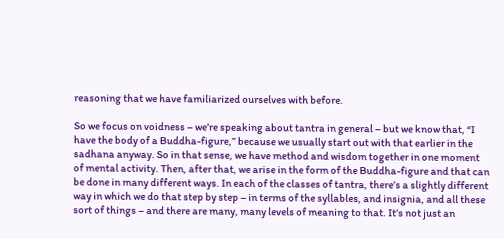reasoning that we have familiarized ourselves with before.

So we focus on voidness – we’re speaking about tantra in general – but we know that, “I have the body of a Buddha-figure,” because we usually start out with that earlier in the sadhana anyway. So in that sense, we have method and wisdom together in one moment of mental activity. Then, after that, we arise in the form of the Buddha-figure and that can be done in many different ways. In each of the classes of tantra, there’s a slightly different way in which we do that step by step – in terms of the syllables, and insignia, and all these sort of things – and there are many, many levels of meaning to that. It’s not just an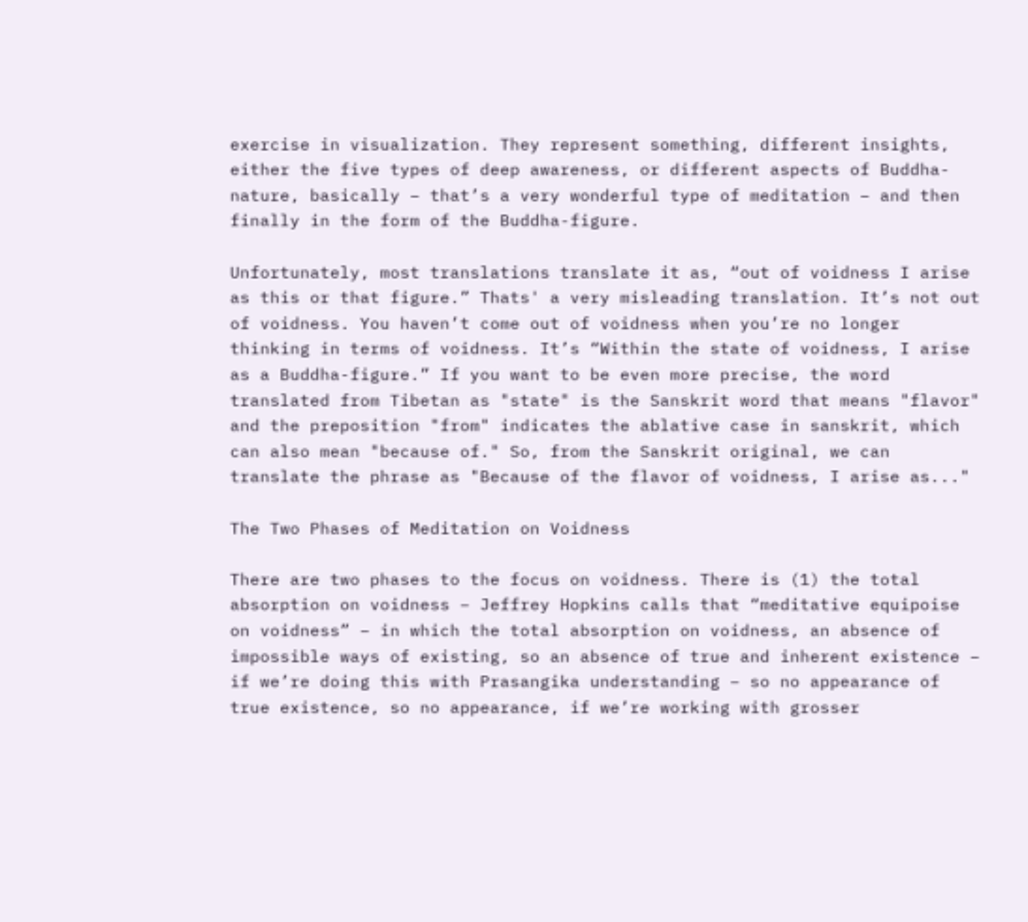exercise in visualization. They represent something, different insights, either the five types of deep awareness, or different aspects of Buddha-nature, basically – that’s a very wonderful type of meditation – and then finally in the form of the Buddha-figure.

Unfortunately, most translations translate it as, “out of voidness I arise as this or that figure.” Thats' a very misleading translation. It’s not out of voidness. You haven’t come out of voidness when you’re no longer thinking in terms of voidness. It’s “Within the state of voidness, I arise as a Buddha-figure.” If you want to be even more precise, the word translated from Tibetan as "state" is the Sanskrit word that means "flavor" and the preposition "from" indicates the ablative case in sanskrit, which can also mean "because of." So, from the Sanskrit original, we can translate the phrase as "Because of the flavor of voidness, I arise as..."

The Two Phases of Meditation on Voidness

There are two phases to the focus on voidness. There is (1) the total absorption on voidness – Jeffrey Hopkins calls that “meditative equipoise on voidness” – in which the total absorption on voidness, an absence of impossible ways of existing, so an absence of true and inherent existence – if we’re doing this with Prasangika understanding – so no appearance of true existence, so no appearance, if we’re working with grosser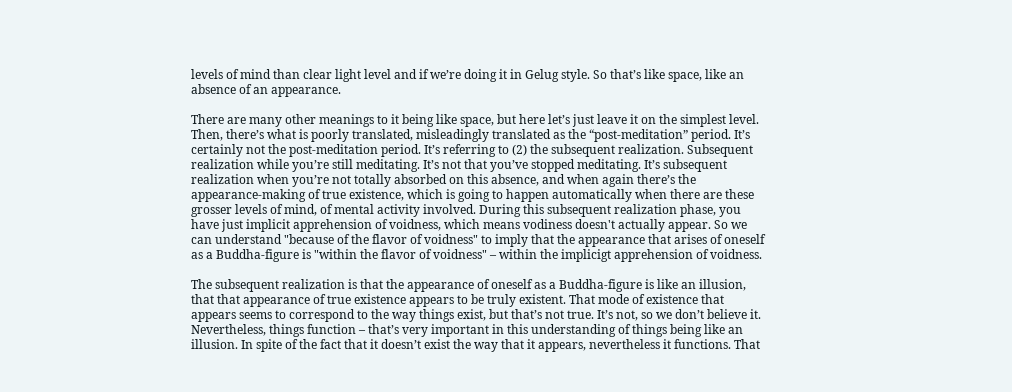levels of mind than clear light level and if we’re doing it in Gelug style. So that’s like space, like an absence of an appearance.

There are many other meanings to it being like space, but here let’s just leave it on the simplest level. Then, there’s what is poorly translated, misleadingly translated as the “post-meditation” period. It’s certainly not the post-meditation period. It’s referring to (2) the subsequent realization. Subsequent realization while you’re still meditating. It’s not that you’ve stopped meditating. It’s subsequent realization when you’re not totally absorbed on this absence, and when again there’s the appearance-making of true existence, which is going to happen automatically when there are these grosser levels of mind, of mental activity involved. During this subsequent realization phase, you have just implicit apprehension of voidness, which means vodiness doesn't actually appear. So we can understand "because of the flavor of voidness" to imply that the appearance that arises of oneself as a Buddha-figure is "within the flavor of voidness" – within the implicigt apprehension of voidness.

The subsequent realization is that the appearance of oneself as a Buddha-figure is like an illusion, that that appearance of true existence appears to be truly existent. That mode of existence that appears seems to correspond to the way things exist, but that’s not true. It’s not, so we don’t believe it. Nevertheless, things function – that’s very important in this understanding of things being like an illusion. In spite of the fact that it doesn’t exist the way that it appears, nevertheless it functions. That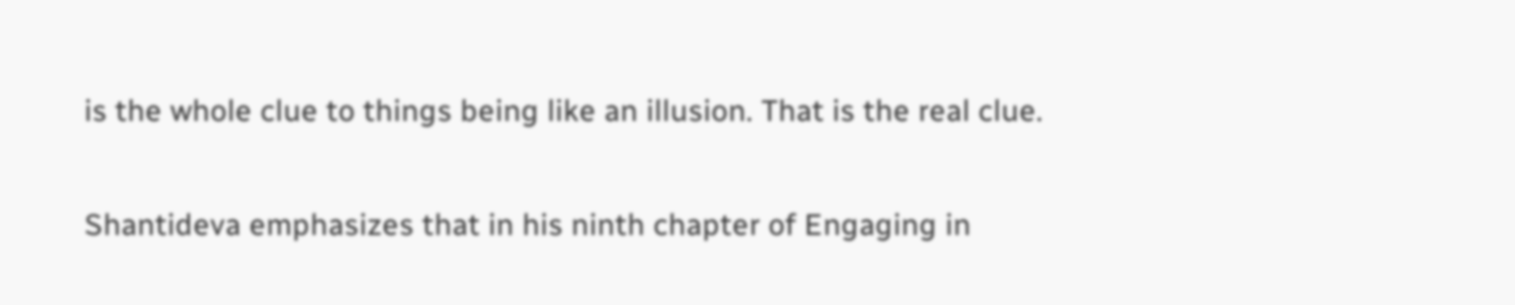is the whole clue to things being like an illusion. That is the real clue.

Shantideva emphasizes that in his ninth chapter of Engaging in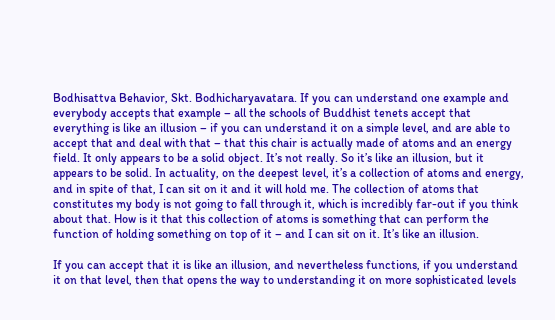Bodhisattva Behavior, Skt. Bodhicharyavatara. If you can understand one example and everybody accepts that example – all the schools of Buddhist tenets accept that everything is like an illusion – if you can understand it on a simple level, and are able to accept that and deal with that – that this chair is actually made of atoms and an energy field. It only appears to be a solid object. It’s not really. So it’s like an illusion, but it appears to be solid. In actuality, on the deepest level, it’s a collection of atoms and energy, and in spite of that, I can sit on it and it will hold me. The collection of atoms that constitutes my body is not going to fall through it, which is incredibly far-out if you think about that. How is it that this collection of atoms is something that can perform the function of holding something on top of it – and I can sit on it. It’s like an illusion.

If you can accept that it is like an illusion, and nevertheless functions, if you understand it on that level, then that opens the way to understanding it on more sophisticated levels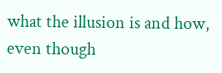what the illusion is and how, even though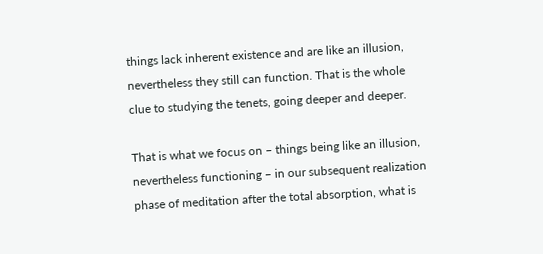things lack inherent existence and are like an illusion, nevertheless they still can function. That is the whole clue to studying the tenets, going deeper and deeper.

That is what we focus on – things being like an illusion, nevertheless functioning – in our subsequent realization phase of meditation after the total absorption, what is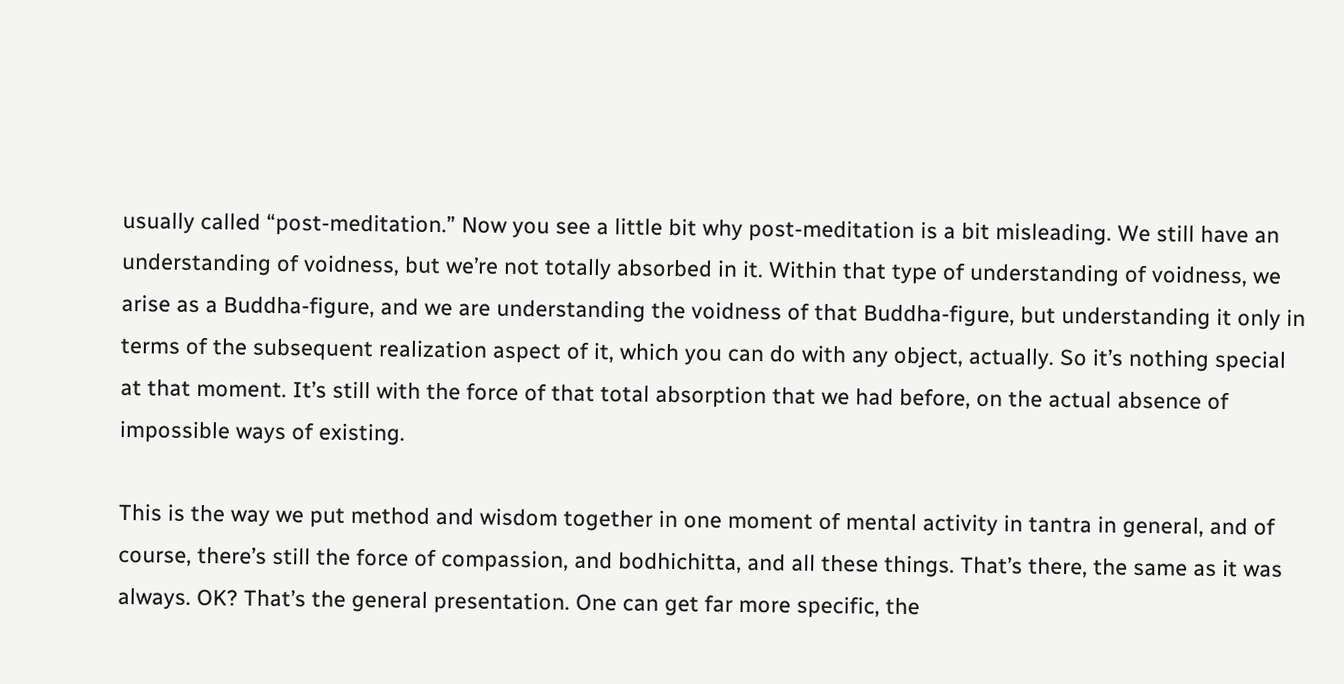usually called “post-meditation.” Now you see a little bit why post-meditation is a bit misleading. We still have an understanding of voidness, but we’re not totally absorbed in it. Within that type of understanding of voidness, we arise as a Buddha-figure, and we are understanding the voidness of that Buddha-figure, but understanding it only in terms of the subsequent realization aspect of it, which you can do with any object, actually. So it’s nothing special at that moment. It’s still with the force of that total absorption that we had before, on the actual absence of impossible ways of existing.

This is the way we put method and wisdom together in one moment of mental activity in tantra in general, and of course, there’s still the force of compassion, and bodhichitta, and all these things. That’s there, the same as it was always. OK? That’s the general presentation. One can get far more specific, the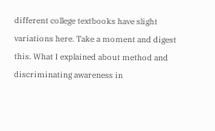different college textbooks have slight variations here. Take a moment and digest this. What I explained about method and discriminating awareness in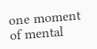one moment of mental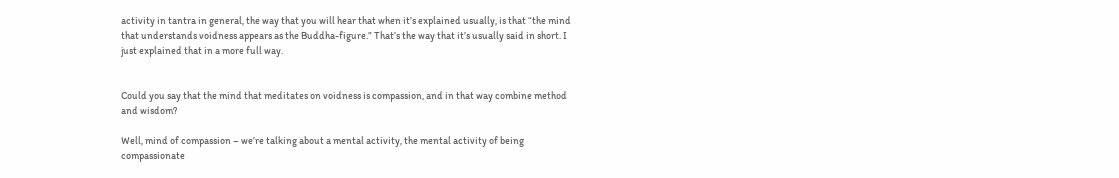activity in tantra in general, the way that you will hear that when it’s explained usually, is that “the mind that understands voidness appears as the Buddha-figure.” That’s the way that it’s usually said in short. I just explained that in a more full way.


Could you say that the mind that meditates on voidness is compassion, and in that way combine method and wisdom?

Well, mind of compassion – we’re talking about a mental activity, the mental activity of being compassionate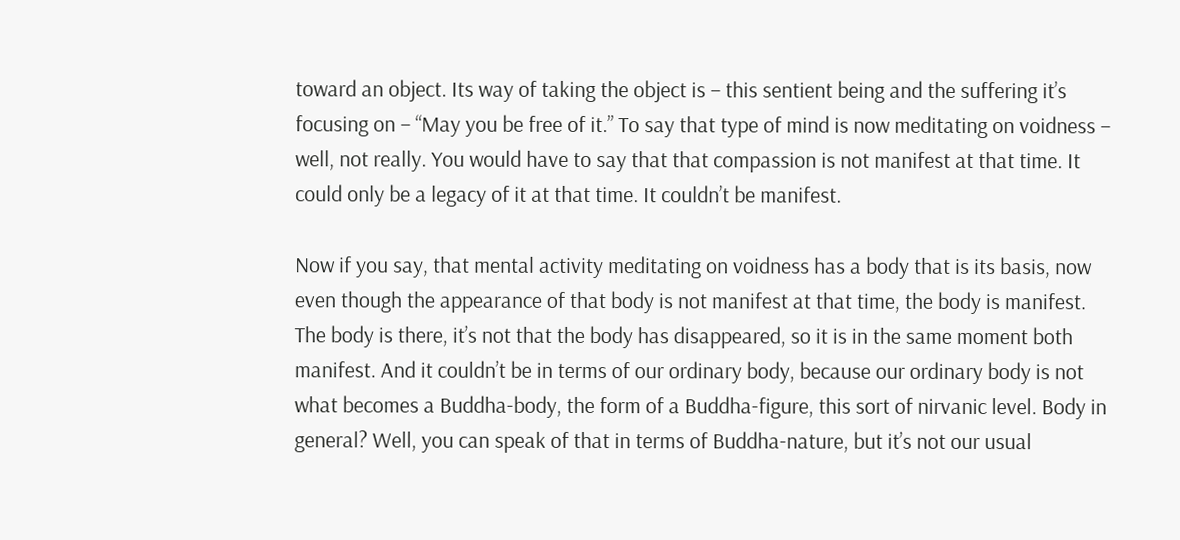toward an object. Its way of taking the object is – this sentient being and the suffering it’s focusing on – “May you be free of it.” To say that type of mind is now meditating on voidness – well, not really. You would have to say that that compassion is not manifest at that time. It could only be a legacy of it at that time. It couldn’t be manifest.

Now if you say, that mental activity meditating on voidness has a body that is its basis, now even though the appearance of that body is not manifest at that time, the body is manifest. The body is there, it’s not that the body has disappeared, so it is in the same moment both manifest. And it couldn’t be in terms of our ordinary body, because our ordinary body is not what becomes a Buddha-body, the form of a Buddha-figure, this sort of nirvanic level. Body in general? Well, you can speak of that in terms of Buddha-nature, but it’s not our usual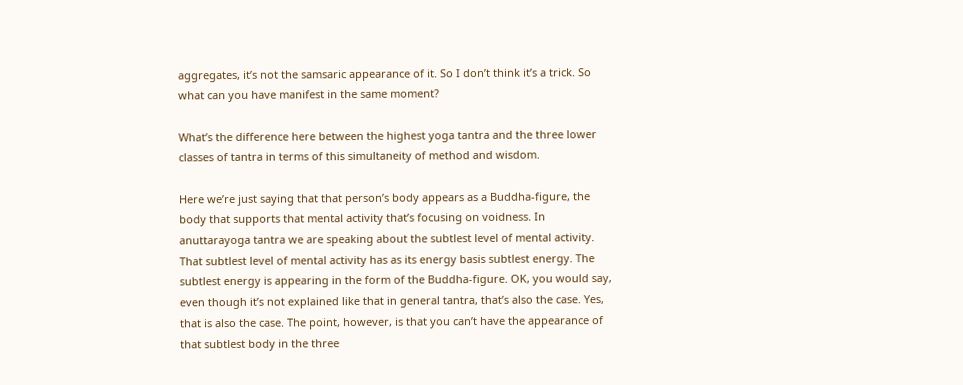aggregates, it’s not the samsaric appearance of it. So I don’t think it’s a trick. So what can you have manifest in the same moment?

What’s the difference here between the highest yoga tantra and the three lower classes of tantra in terms of this simultaneity of method and wisdom.

Here we’re just saying that that person’s body appears as a Buddha-figure, the body that supports that mental activity that’s focusing on voidness. In anuttarayoga tantra we are speaking about the subtlest level of mental activity. That subtlest level of mental activity has as its energy basis subtlest energy. The subtlest energy is appearing in the form of the Buddha-figure. OK, you would say, even though it’s not explained like that in general tantra, that’s also the case. Yes, that is also the case. The point, however, is that you can’t have the appearance of that subtlest body in the three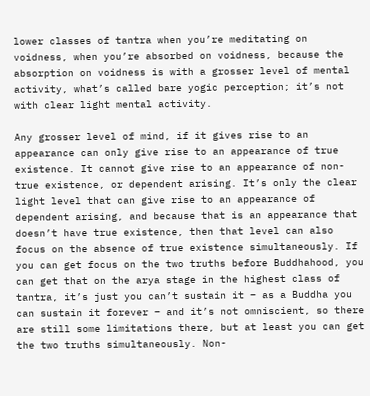lower classes of tantra when you’re meditating on voidness, when you’re absorbed on voidness, because the absorption on voidness is with a grosser level of mental activity, what’s called bare yogic perception; it’s not with clear light mental activity.

Any grosser level of mind, if it gives rise to an appearance can only give rise to an appearance of true existence. It cannot give rise to an appearance of non-true existence, or dependent arising. It’s only the clear light level that can give rise to an appearance of dependent arising, and because that is an appearance that doesn’t have true existence, then that level can also focus on the absence of true existence simultaneously. If you can get focus on the two truths before Buddhahood, you can get that on the arya stage in the highest class of tantra, it’s just you can’t sustain it – as a Buddha you can sustain it forever – and it’s not omniscient, so there are still some limitations there, but at least you can get the two truths simultaneously. Non-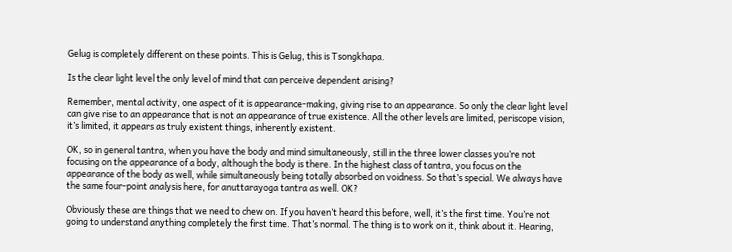Gelug is completely different on these points. This is Gelug, this is Tsongkhapa.

Is the clear light level the only level of mind that can perceive dependent arising?

Remember, mental activity, one aspect of it is appearance-making, giving rise to an appearance. So only the clear light level can give rise to an appearance that is not an appearance of true existence. All the other levels are limited, periscope vision, it’s limited, it appears as truly existent things, inherently existent.

OK, so in general tantra, when you have the body and mind simultaneously, still in the three lower classes you’re not focusing on the appearance of a body, although the body is there. In the highest class of tantra, you focus on the appearance of the body as well, while simultaneously being totally absorbed on voidness. So that’s special. We always have the same four-point analysis here, for anuttarayoga tantra as well. OK?

Obviously these are things that we need to chew on. If you haven’t heard this before, well, it’s the first time. You’re not going to understand anything completely the first time. That’s normal. The thing is to work on it, think about it. Hearing,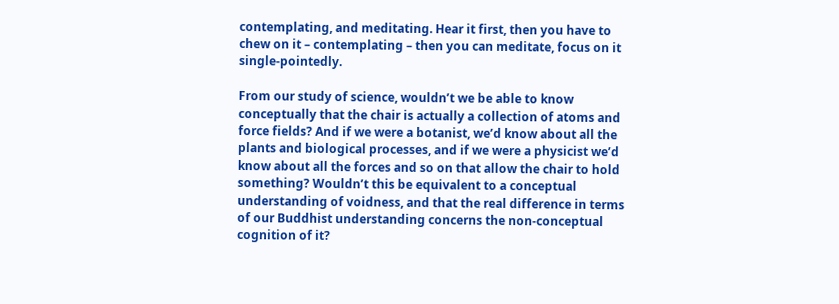contemplating, and meditating. Hear it first, then you have to chew on it – contemplating – then you can meditate, focus on it single-pointedly.

From our study of science, wouldn’t we be able to know conceptually that the chair is actually a collection of atoms and force fields? And if we were a botanist, we’d know about all the plants and biological processes, and if we were a physicist we’d know about all the forces and so on that allow the chair to hold something? Wouldn’t this be equivalent to a conceptual understanding of voidness, and that the real difference in terms of our Buddhist understanding concerns the non-conceptual cognition of it?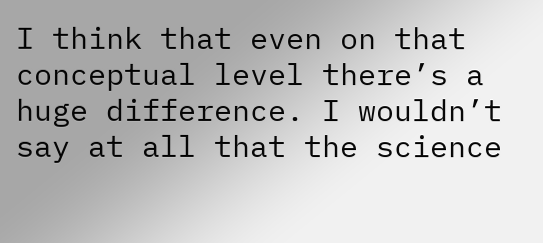I think that even on that conceptual level there’s a huge difference. I wouldn’t say at all that the science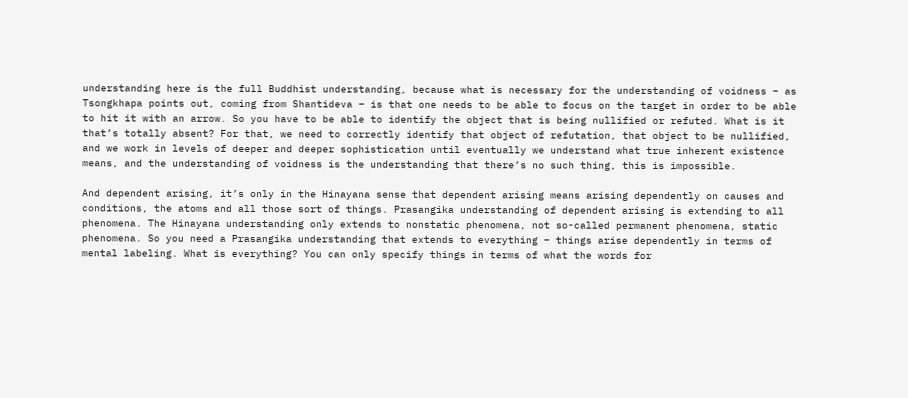understanding here is the full Buddhist understanding, because what is necessary for the understanding of voidness – as Tsongkhapa points out, coming from Shantideva – is that one needs to be able to focus on the target in order to be able to hit it with an arrow. So you have to be able to identify the object that is being nullified or refuted. What is it that’s totally absent? For that, we need to correctly identify that object of refutation, that object to be nullified, and we work in levels of deeper and deeper sophistication until eventually we understand what true inherent existence means, and the understanding of voidness is the understanding that there’s no such thing, this is impossible.

And dependent arising, it’s only in the Hinayana sense that dependent arising means arising dependently on causes and conditions, the atoms and all those sort of things. Prasangika understanding of dependent arising is extending to all phenomena. The Hinayana understanding only extends to nonstatic phenomena, not so-called permanent phenomena, static phenomena. So you need a Prasangika understanding that extends to everything – things arise dependently in terms of mental labeling. What is everything? You can only specify things in terms of what the words for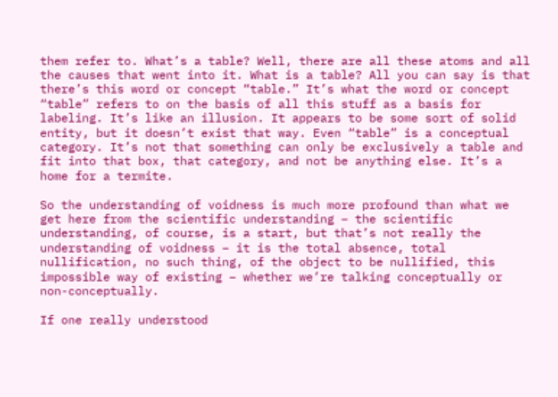them refer to. What’s a table? Well, there are all these atoms and all the causes that went into it. What is a table? All you can say is that there’s this word or concept “table.” It’s what the word or concept “table” refers to on the basis of all this stuff as a basis for labeling. It’s like an illusion. It appears to be some sort of solid entity, but it doesn’t exist that way. Even “table” is a conceptual category. It’s not that something can only be exclusively a table and fit into that box, that category, and not be anything else. It’s a home for a termite.

So the understanding of voidness is much more profound than what we get here from the scientific understanding – the scientific understanding, of course, is a start, but that’s not really the understanding of voidness – it is the total absence, total nullification, no such thing, of the object to be nullified, this impossible way of existing – whether we’re talking conceptually or non-conceptually.

If one really understood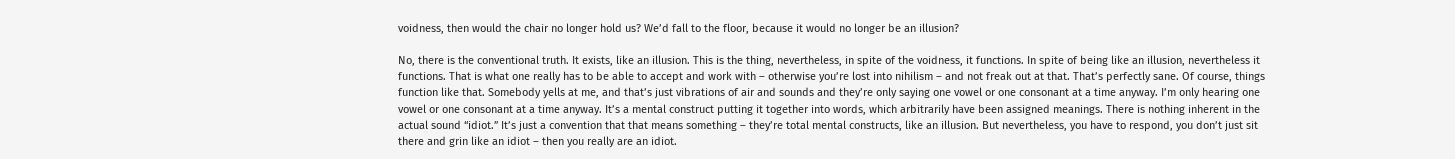voidness, then would the chair no longer hold us? We’d fall to the floor, because it would no longer be an illusion?

No, there is the conventional truth. It exists, like an illusion. This is the thing, nevertheless, in spite of the voidness, it functions. In spite of being like an illusion, nevertheless it functions. That is what one really has to be able to accept and work with – otherwise you’re lost into nihilism – and not freak out at that. That’s perfectly sane. Of course, things function like that. Somebody yells at me, and that’s just vibrations of air and sounds and they’re only saying one vowel or one consonant at a time anyway. I’m only hearing one vowel or one consonant at a time anyway. It’s a mental construct putting it together into words, which arbitrarily have been assigned meanings. There is nothing inherent in the actual sound “idiot.” It’s just a convention that that means something – they’re total mental constructs, like an illusion. But nevertheless, you have to respond, you don’t just sit there and grin like an idiot – then you really are an idiot.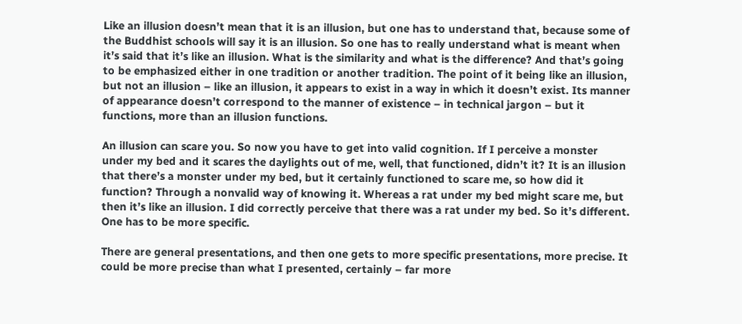Like an illusion doesn’t mean that it is an illusion, but one has to understand that, because some of the Buddhist schools will say it is an illusion. So one has to really understand what is meant when it’s said that it’s like an illusion. What is the similarity and what is the difference? And that’s going to be emphasized either in one tradition or another tradition. The point of it being like an illusion, but not an illusion – like an illusion, it appears to exist in a way in which it doesn’t exist. Its manner of appearance doesn’t correspond to the manner of existence – in technical jargon – but it functions, more than an illusion functions.

An illusion can scare you. So now you have to get into valid cognition. If I perceive a monster under my bed and it scares the daylights out of me, well, that functioned, didn’t it? It is an illusion that there’s a monster under my bed, but it certainly functioned to scare me, so how did it function? Through a nonvalid way of knowing it. Whereas a rat under my bed might scare me, but then it’s like an illusion. I did correctly perceive that there was a rat under my bed. So it’s different. One has to be more specific.

There are general presentations, and then one gets to more specific presentations, more precise. It could be more precise than what I presented, certainly – far more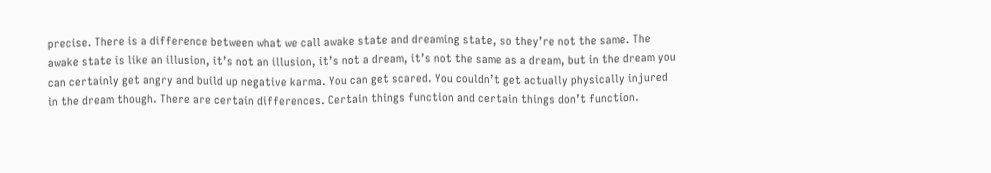precise. There is a difference between what we call awake state and dreaming state, so they’re not the same. The awake state is like an illusion, it’s not an illusion, it’s not a dream, it’s not the same as a dream, but in the dream you can certainly get angry and build up negative karma. You can get scared. You couldn’t get actually physically injured in the dream though. There are certain differences. Certain things function and certain things don’t function.